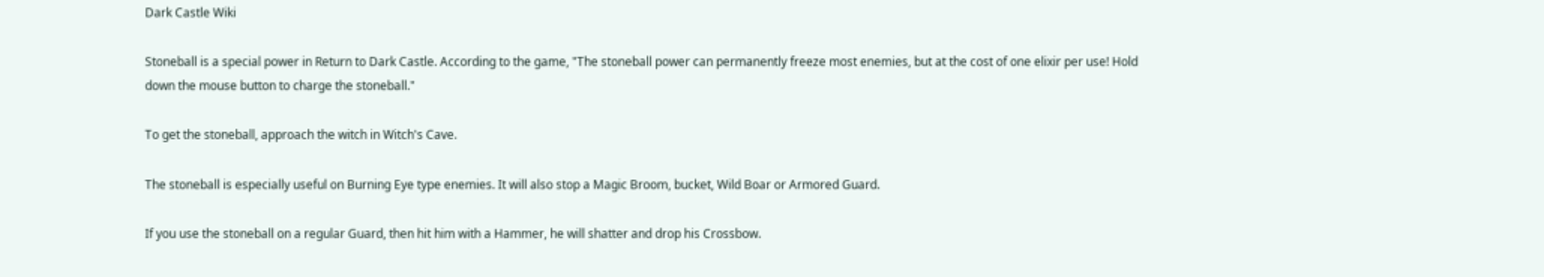Dark Castle Wiki

Stoneball is a special power in Return to Dark Castle. According to the game, "The stoneball power can permanently freeze most enemies, but at the cost of one elixir per use! Hold down the mouse button to charge the stoneball."

To get the stoneball, approach the witch in Witch's Cave.

The stoneball is especially useful on Burning Eye type enemies. It will also stop a Magic Broom, bucket, Wild Boar or Armored Guard.

If you use the stoneball on a regular Guard, then hit him with a Hammer, he will shatter and drop his Crossbow.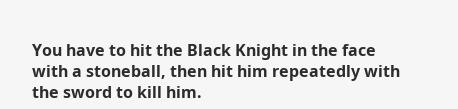You have to hit the Black Knight in the face with a stoneball, then hit him repeatedly with the sword to kill him.